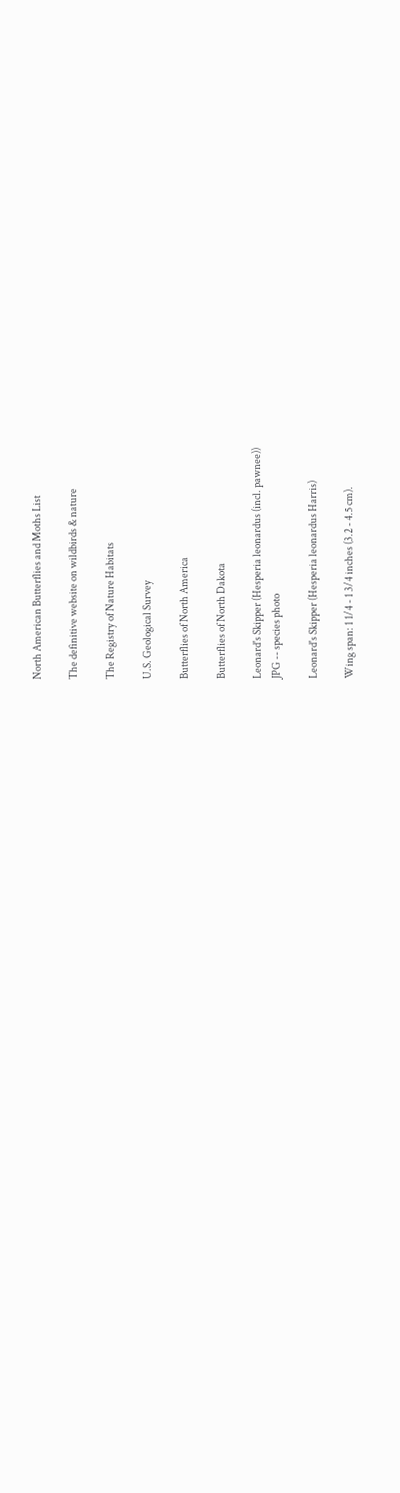North American Butterflies and Moths List

The definitive website on wildbirds & nature

The Registry of Nature Habitats

U.S. Geological Survey

Butterflies of North America

Butterflies of North Dakota

Leonard's Skipper (Hesperia leonardus (incl. pawnee))
JPG -- species photo

Leonard's Skipper (Hesperia leonardus Harris)

Wing span: 1 1/4 - 1 3/4 inches (3.2 - 4.5 cm).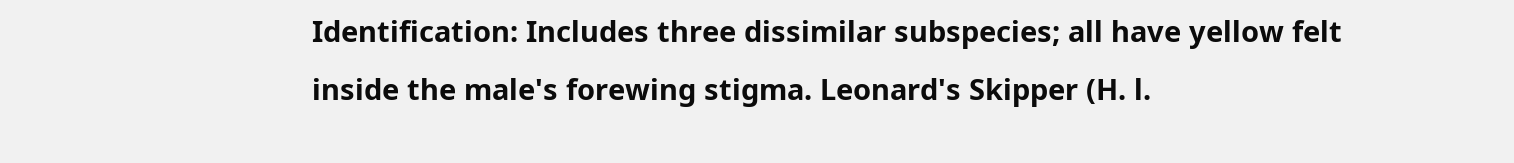Identification: Includes three dissimilar subspecies; all have yellow felt inside the male's forewing stigma. Leonard's Skipper (H. l.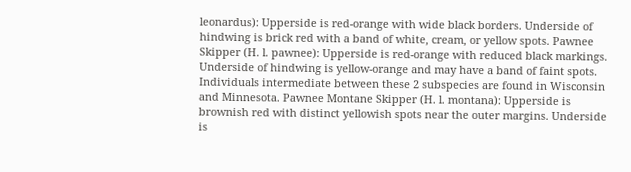leonardus): Upperside is red-orange with wide black borders. Underside of hindwing is brick red with a band of white, cream, or yellow spots. Pawnee Skipper (H. l. pawnee): Upperside is red-orange with reduced black markings. Underside of hindwing is yellow-orange and may have a band of faint spots. Individuals intermediate between these 2 subspecies are found in Wisconsin and Minnesota. Pawnee Montane Skipper (H. l. montana): Upperside is brownish red with distinct yellowish spots near the outer margins. Underside is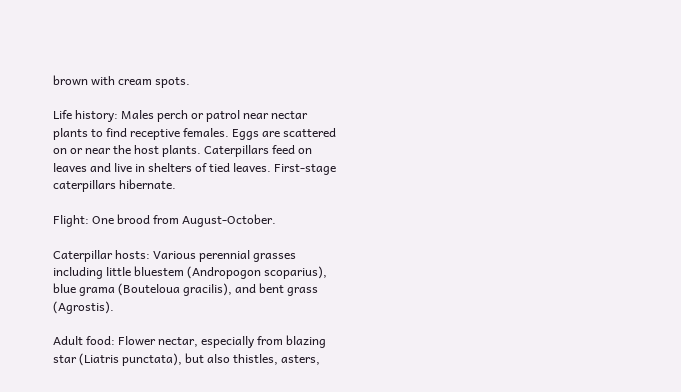brown with cream spots.

Life history: Males perch or patrol near nectar plants to find receptive females. Eggs are scattered on or near the host plants. Caterpillars feed on leaves and live in shelters of tied leaves. First-stage caterpillars hibernate.

Flight: One brood from August-October.

Caterpillar hosts: Various perennial grasses including little bluestem (Andropogon scoparius), blue grama (Bouteloua gracilis), and bent grass (Agrostis).

Adult food: Flower nectar, especially from blazing star (Liatris punctata), but also thistles, asters,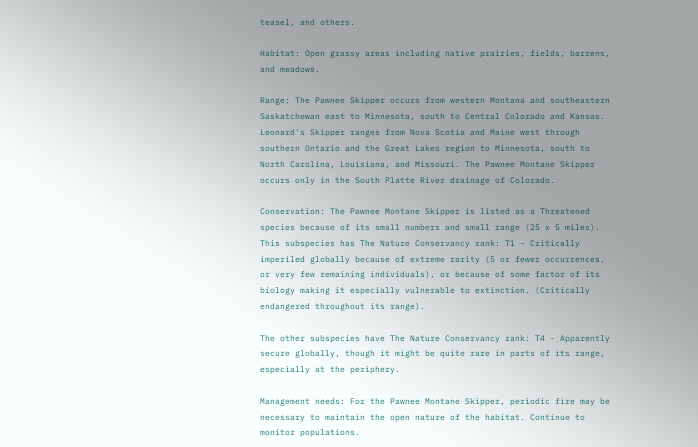teasel, and others.

Habitat: Open grassy areas including native prairies, fields, barrens, and meadows.

Range: The Pawnee Skipper occurs from western Montana and southeastern Saskatchewan east to Minnesota, south to Central Colorado and Kansas. Leonard's Skipper ranges from Nova Scotia and Maine west through southern Ontario and the Great Lakes region to Minnesota, south to North Carolina, Louisiana, and Missouri. The Pawnee Montane Skipper occurs only in the South Platte River drainage of Colorado.

Conservation: The Pawnee Montane Skipper is listed as a Threatened species because of its small numbers and small range (25 x 5 miles). This subspecies has The Nature Conservancy rank: T1 - Critically imperiled globally because of extreme rarity (5 or fewer occurrences, or very few remaining individuals), or because of some factor of its biology making it especially vulnerable to extinction. (Critically endangered throughout its range).

The other subspecies have The Nature Conservancy rank: T4 - Apparently secure globally, though it might be quite rare in parts of its range, especially at the periphery.

Management needs: For the Pawnee Montane Skipper, periodic fire may be necessary to maintain the open nature of the habitat. Continue to monitor populations.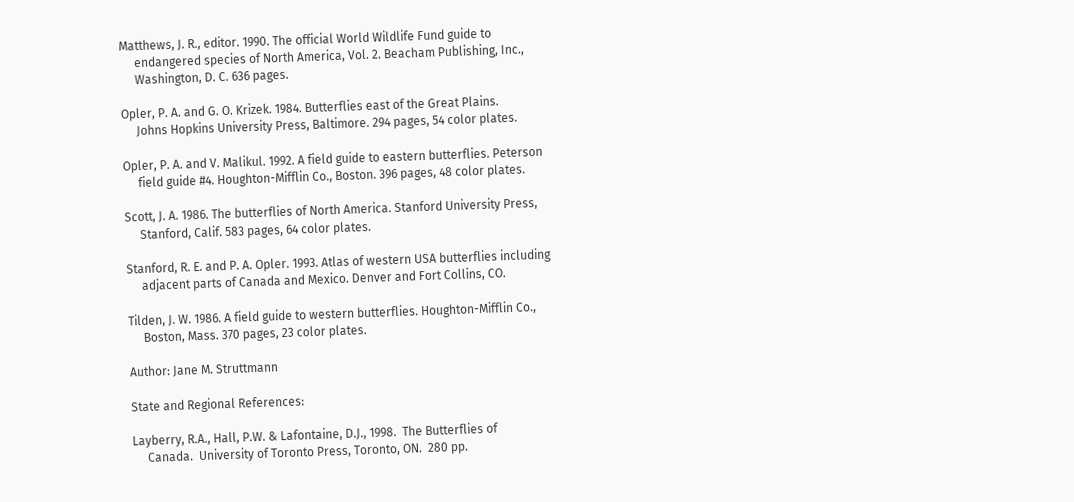Matthews, J. R., editor. 1990. The official World Wildlife Fund guide to
     endangered species of North America, Vol. 2. Beacham Publishing, Inc.,
     Washington, D. C. 636 pages.

Opler, P. A. and G. O. Krizek. 1984. Butterflies east of the Great Plains.
     Johns Hopkins University Press, Baltimore. 294 pages, 54 color plates.

Opler, P. A. and V. Malikul. 1992. A field guide to eastern butterflies. Peterson
     field guide #4. Houghton-Mifflin Co., Boston. 396 pages, 48 color plates.

Scott, J. A. 1986. The butterflies of North America. Stanford University Press,
     Stanford, Calif. 583 pages, 64 color plates.

Stanford, R. E. and P. A. Opler. 1993. Atlas of western USA butterflies including
     adjacent parts of Canada and Mexico. Denver and Fort Collins, CO.

Tilden, J. W. 1986. A field guide to western butterflies. Houghton-Mifflin Co.,
     Boston, Mass. 370 pages, 23 color plates.

Author: Jane M. Struttmann

State and Regional References:

Layberry, R.A., Hall, P.W. & Lafontaine, D.J., 1998.  The Butterflies of
     Canada.  University of Toronto Press, Toronto, ON.  280 pp.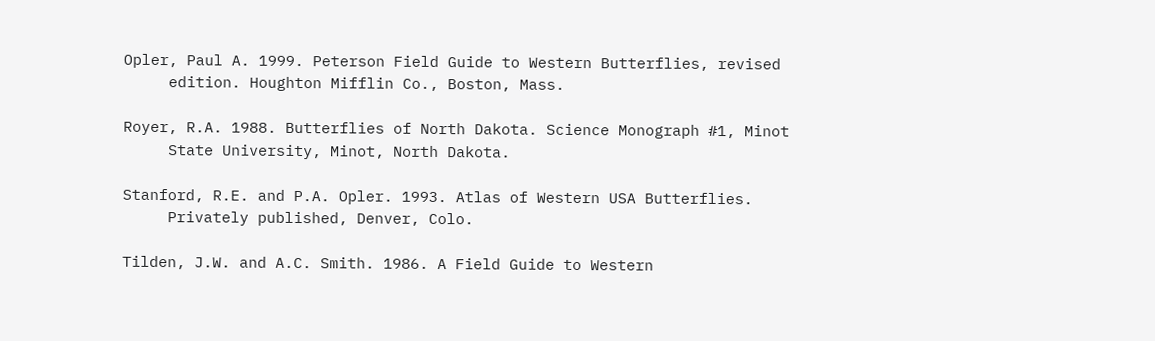Opler, Paul A. 1999. Peterson Field Guide to Western Butterflies, revised
     edition. Houghton Mifflin Co., Boston, Mass.

Royer, R.A. 1988. Butterflies of North Dakota. Science Monograph #1, Minot
     State University, Minot, North Dakota.

Stanford, R.E. and P.A. Opler. 1993. Atlas of Western USA Butterflies.
     Privately published, Denver, Colo.

Tilden, J.W. and A.C. Smith. 1986. A Field Guide to Western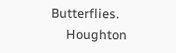Butterflies.
     Houghton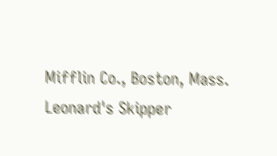Mifflin Co., Boston, Mass.
Leonard's Skipper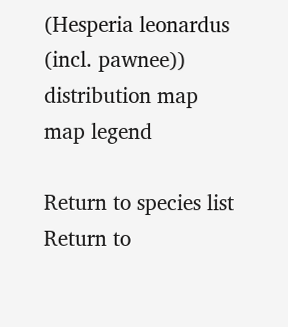(Hesperia leonardus (incl. pawnee))
distribution map
map legend

Return to species list
Return to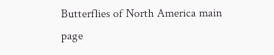Butterflies of North America main page